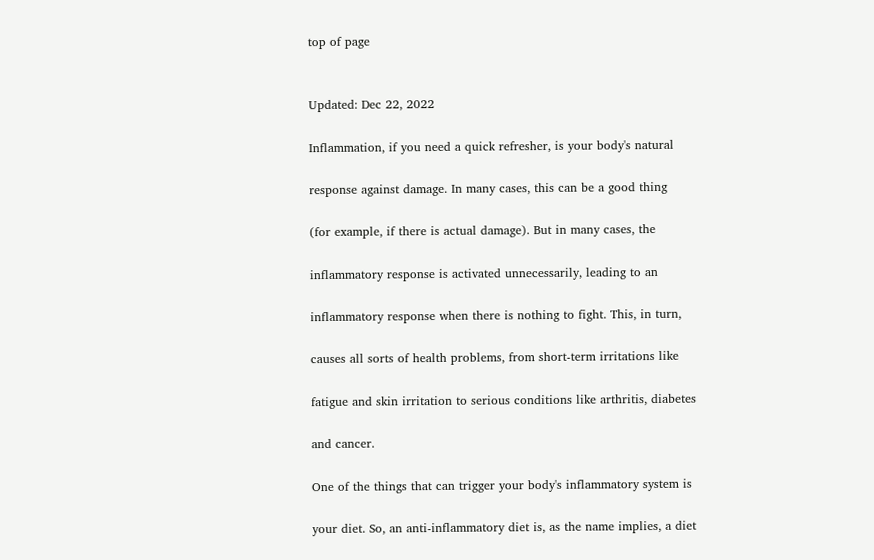top of page


Updated: Dec 22, 2022

Inflammation, if you need a quick refresher, is your body's natural

response against damage. In many cases, this can be a good thing

(for example, if there is actual damage). But in many cases, the

inflammatory response is activated unnecessarily, leading to an

inflammatory response when there is nothing to fight. This, in turn,

causes all sorts of health problems, from short-term irritations like

fatigue and skin irritation to serious conditions like arthritis, diabetes

and cancer.

One of the things that can trigger your body's inflammatory system is

your diet. So, an anti-inflammatory diet is, as the name implies, a diet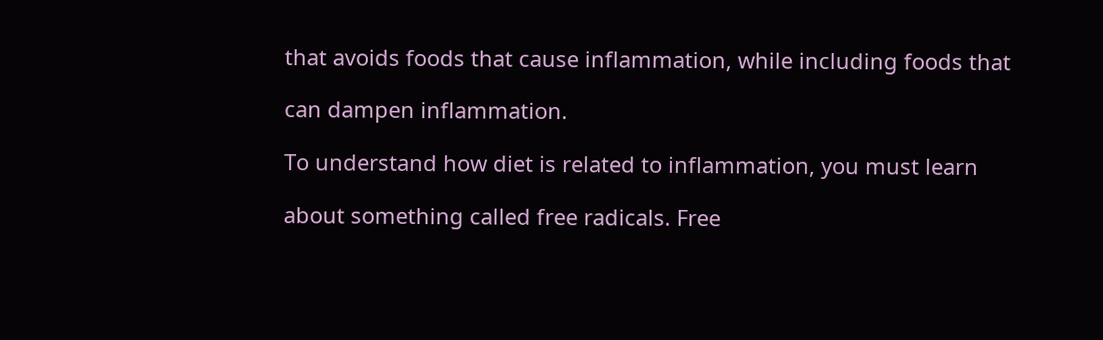that avoids foods that cause inflammation, while including foods that

can dampen inflammation.

To understand how diet is related to inflammation, you must learn

about something called free radicals. Free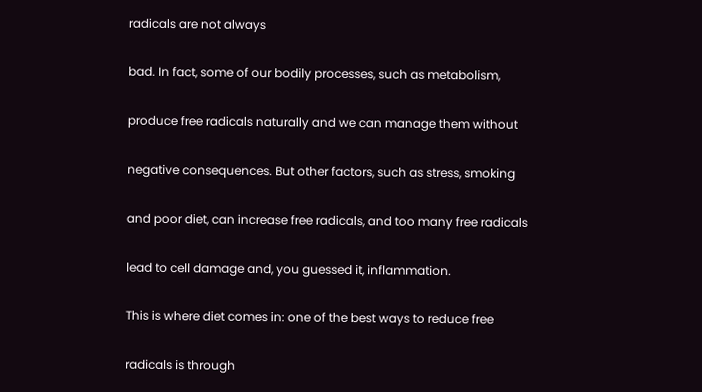radicals are not always

bad. In fact, some of our bodily processes, such as metabolism,

produce free radicals naturally and we can manage them without

negative consequences. But other factors, such as stress, smoking

and poor diet, can increase free radicals, and too many free radicals

lead to cell damage and, you guessed it, inflammation.

This is where diet comes in: one of the best ways to reduce free

radicals is through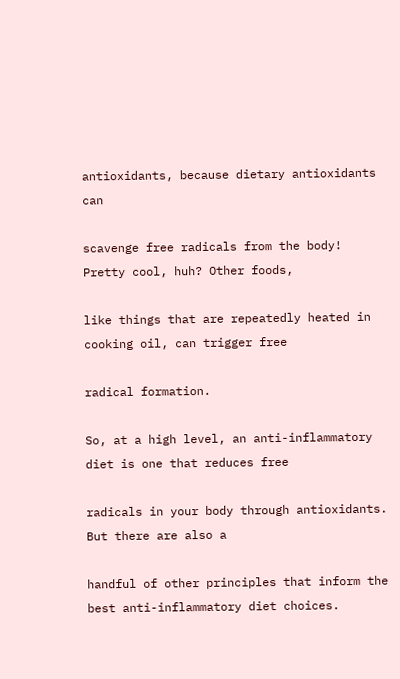antioxidants, because dietary antioxidants can

scavenge free radicals from the body! Pretty cool, huh? Other foods,

like things that are repeatedly heated in cooking oil, can trigger free

radical formation.

So, at a high level, an anti-inflammatory diet is one that reduces free

radicals in your body through antioxidants. But there are also a

handful of other principles that inform the best anti-inflammatory diet choices.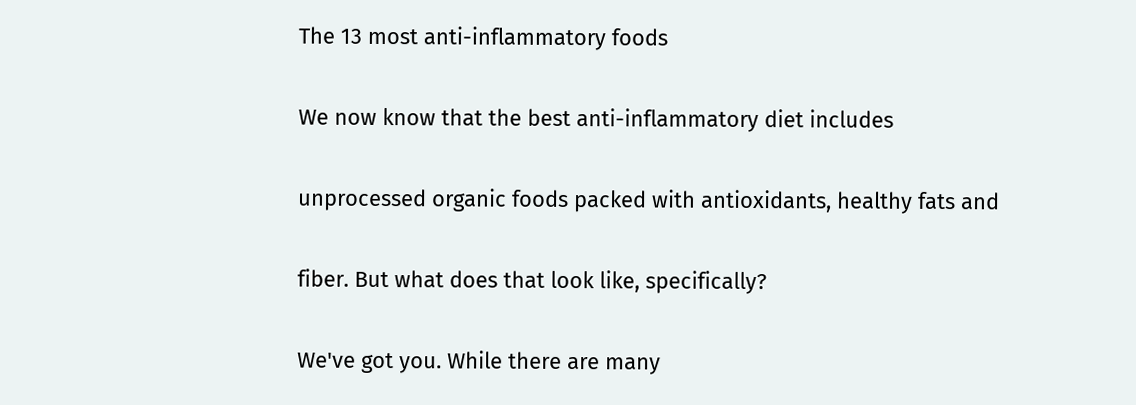The 13 most anti-inflammatory foods

We now know that the best anti-inflammatory diet includes

unprocessed organic foods packed with antioxidants, healthy fats and

fiber. But what does that look like, specifically?

We've got you. While there are many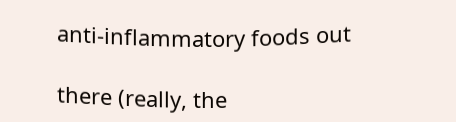anti-inflammatory foods out

there (really, the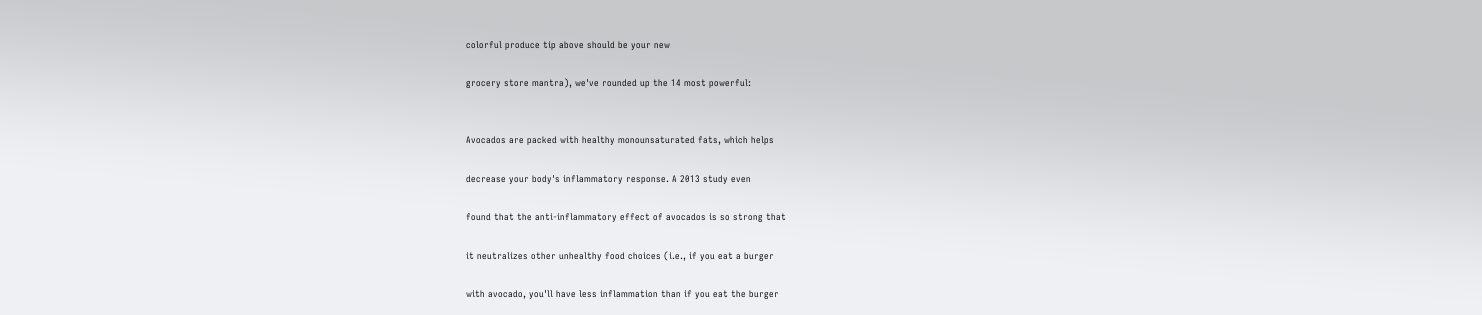colorful produce tip above should be your new

grocery store mantra), we've rounded up the 14 most powerful:


Avocados are packed with healthy monounsaturated fats, which helps

decrease your body's inflammatory response. A 2013 study even

found that the anti-inflammatory effect of avocados is so strong that

it neutralizes other unhealthy food choices (i.e., if you eat a burger

with avocado, you'll have less inflammation than if you eat the burger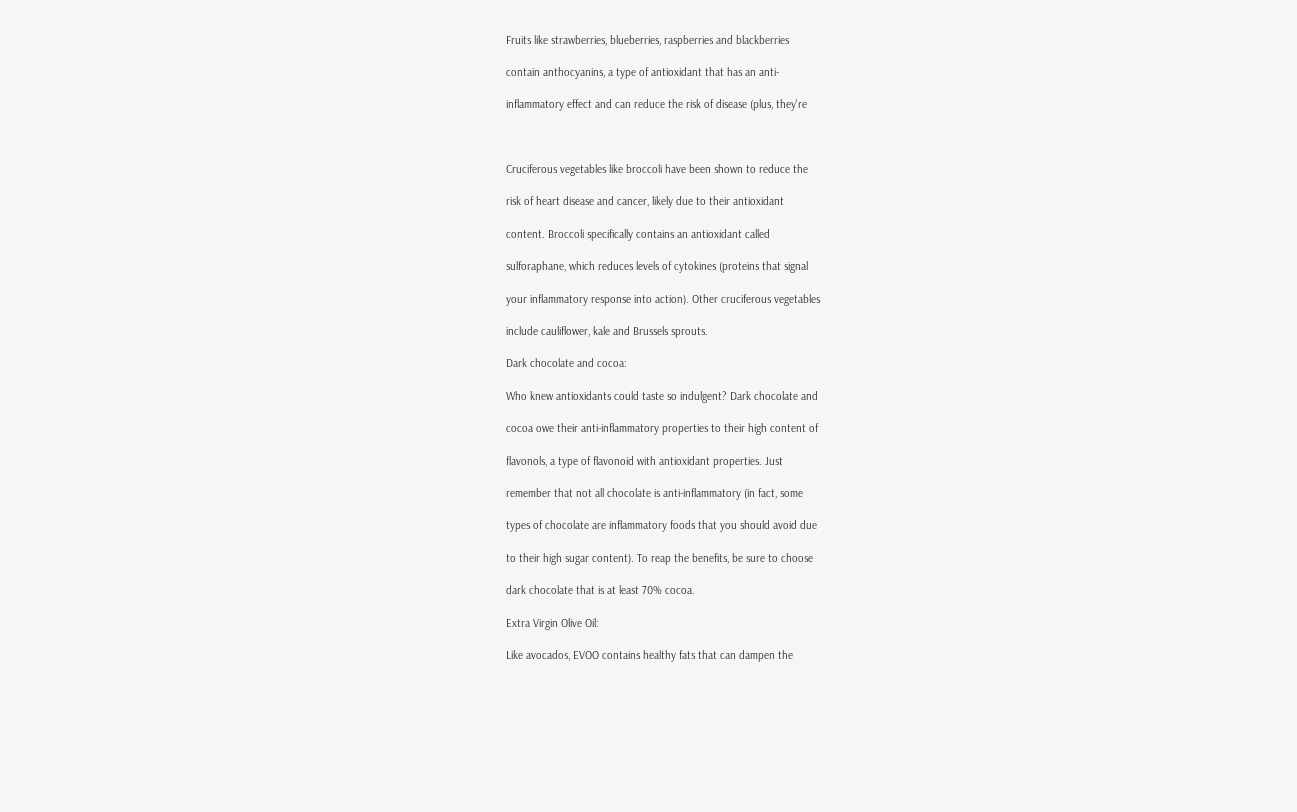Fruits like strawberries, blueberries, raspberries and blackberries

contain anthocyanins, a type of antioxidant that has an anti-

inflammatory effect and can reduce the risk of disease (plus, they're



Cruciferous vegetables like broccoli have been shown to reduce the

risk of heart disease and cancer, likely due to their antioxidant

content. Broccoli specifically contains an antioxidant called

sulforaphane, which reduces levels of cytokines (proteins that signal

your inflammatory response into action). Other cruciferous vegetables

include cauliflower, kale and Brussels sprouts.

Dark chocolate and cocoa:

Who knew antioxidants could taste so indulgent? Dark chocolate and

cocoa owe their anti-inflammatory properties to their high content of

flavonols, a type of flavonoid with antioxidant properties. Just

remember that not all chocolate is anti-inflammatory (in fact, some

types of chocolate are inflammatory foods that you should avoid due

to their high sugar content). To reap the benefits, be sure to choose

dark chocolate that is at least 70% cocoa.

Extra Virgin Olive Oil:

Like avocados, EVOO contains healthy fats that can dampen the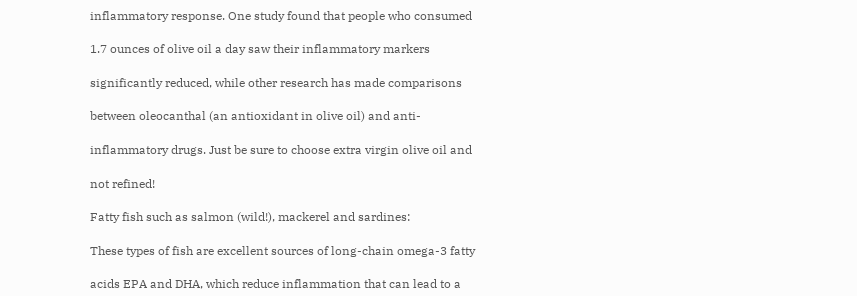inflammatory response. One study found that people who consumed

1.7 ounces of olive oil a day saw their inflammatory markers

significantly reduced, while other research has made comparisons

between oleocanthal (an antioxidant in olive oil) and anti-

inflammatory drugs. Just be sure to choose extra virgin olive oil and

not refined!

Fatty fish such as salmon (wild!), mackerel and sardines:

These types of fish are excellent sources of long-chain omega-3 fatty

acids EPA and DHA, which reduce inflammation that can lead to a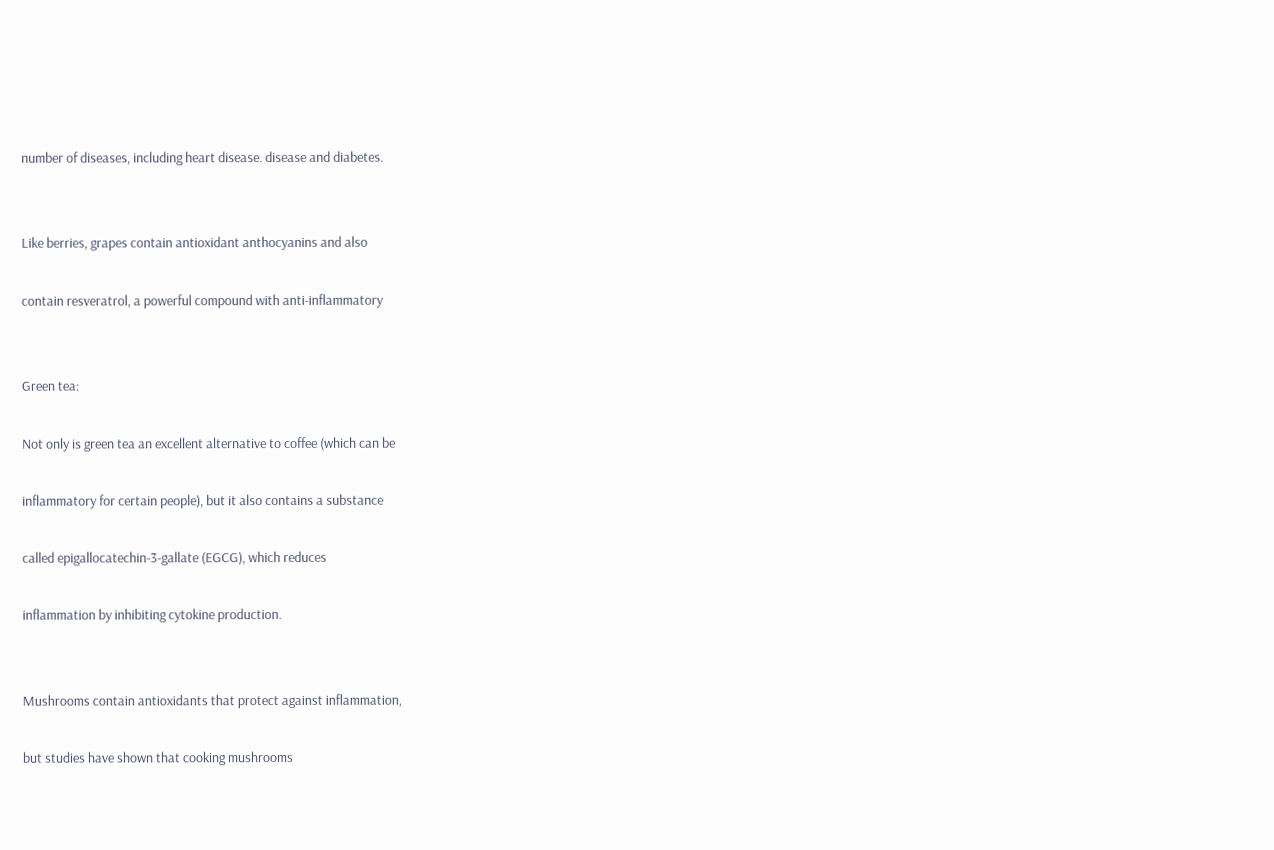number of diseases, including heart disease. disease and diabetes.


Like berries, grapes contain antioxidant anthocyanins and also

contain resveratrol, a powerful compound with anti-inflammatory


Green tea:

Not only is green tea an excellent alternative to coffee (which can be

inflammatory for certain people), but it also contains a substance

called epigallocatechin-3-gallate (EGCG), which reduces

inflammation by inhibiting cytokine production.


Mushrooms contain antioxidants that protect against inflammation,

but studies have shown that cooking mushrooms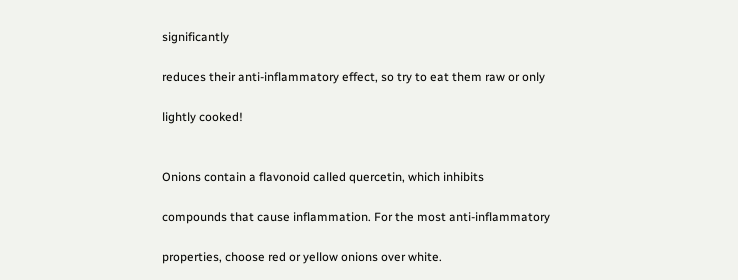significantly

reduces their anti-inflammatory effect, so try to eat them raw or only

lightly cooked!


Onions contain a flavonoid called quercetin, which inhibits

compounds that cause inflammation. For the most anti-inflammatory

properties, choose red or yellow onions over white.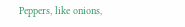Peppers, like onions,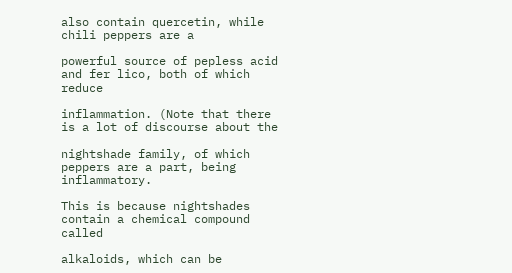also contain quercetin, while chili peppers are a

powerful source of pepless acid and fer lico, both of which reduce

inflammation. (Note that there is a lot of discourse about the

nightshade family, of which peppers are a part, being inflammatory.

This is because nightshades contain a chemical compound called

alkaloids, which can be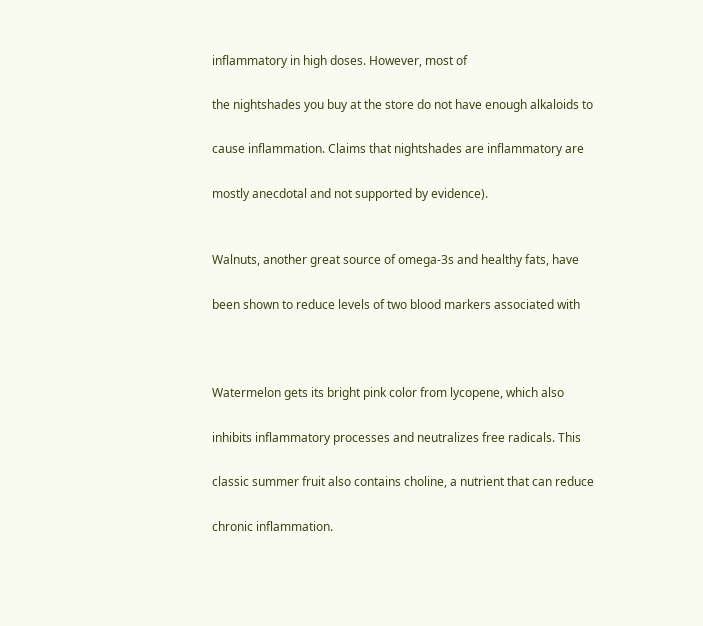inflammatory in high doses. However, most of

the nightshades you buy at the store do not have enough alkaloids to

cause inflammation. Claims that nightshades are inflammatory are

mostly anecdotal and not supported by evidence).


Walnuts, another great source of omega-3s and healthy fats, have

been shown to reduce levels of two blood markers associated with



Watermelon gets its bright pink color from lycopene, which also

inhibits inflammatory processes and neutralizes free radicals. This

classic summer fruit also contains choline, a nutrient that can reduce

chronic inflammation.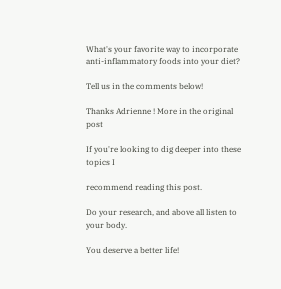What's your favorite way to incorporate anti-inflammatory foods into your diet?

Tell us in the comments below!

Thanks Adrienne ! More in the original post

If you're looking to dig deeper into these topics I

recommend reading this post.

Do your research, and above all listen to your body.

You deserve a better life!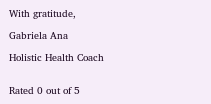With gratitude,

Gabriela Ana

Holistic Health Coach


Rated 0 out of 5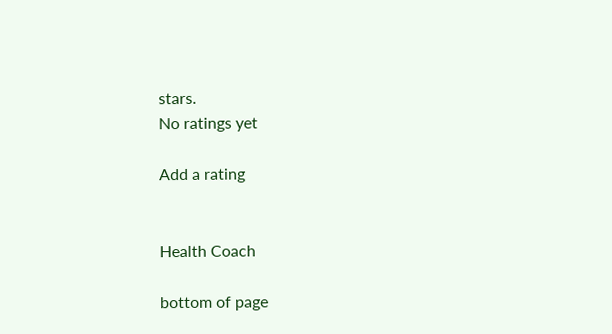stars.
No ratings yet

Add a rating


Health Coach

bottom of page